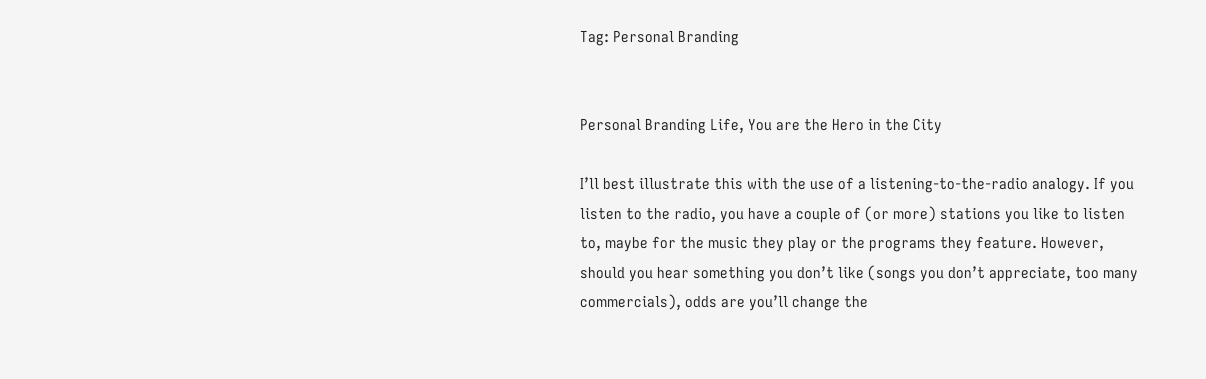Tag: Personal Branding


Personal Branding Life, You are the Hero in the City

I’ll best illustrate this with the use of a listening-to-the-radio analogy. If you listen to the radio, you have a couple of (or more) stations you like to listen to, maybe for the music they play or the programs they feature. However, should you hear something you don’t like (songs you don’t appreciate, too many commercials), odds are you’ll change the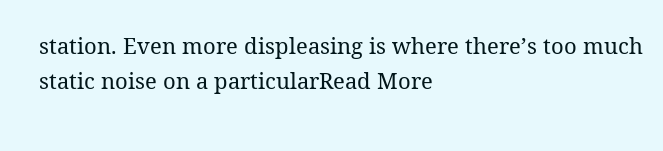station. Even more displeasing is where there’s too much static noise on a particularRead More